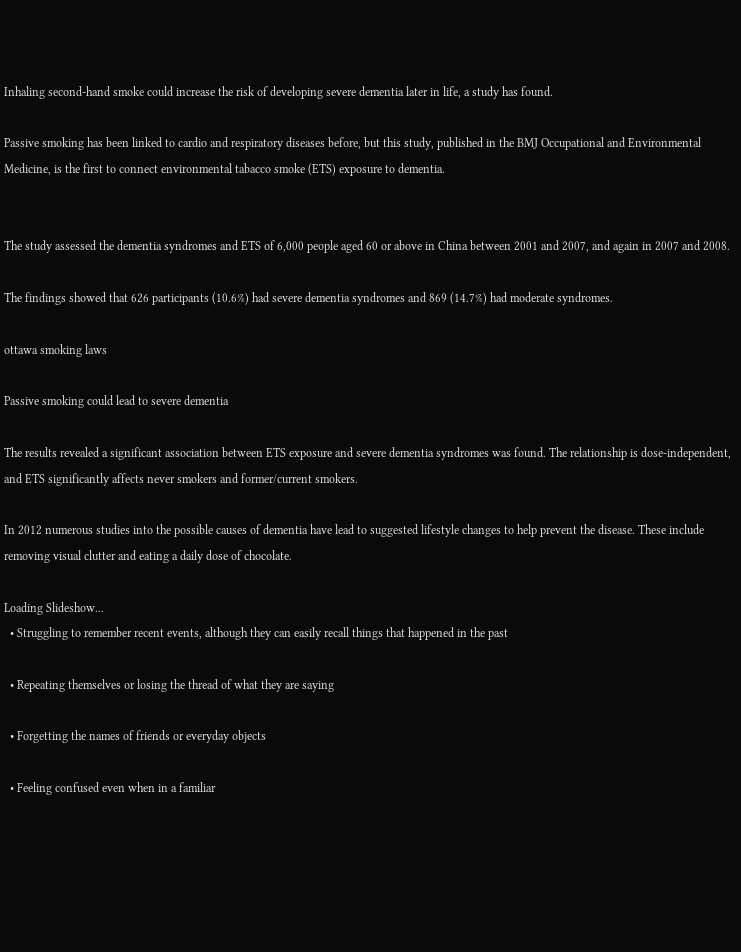Inhaling second-hand smoke could increase the risk of developing severe dementia later in life, a study has found.

Passive smoking has been linked to cardio and respiratory diseases before, but this study, published in the BMJ Occupational and Environmental Medicine, is the first to connect environmental tabacco smoke (ETS) exposure to dementia.


The study assessed the dementia syndromes and ETS of 6,000 people aged 60 or above in China between 2001 and 2007, and again in 2007 and 2008.

The findings showed that 626 participants (10.6%) had severe dementia syndromes and 869 (14.7%) had moderate syndromes.

ottawa smoking laws

Passive smoking could lead to severe dementia

The results revealed a significant association between ETS exposure and severe dementia syndromes was found. The relationship is dose-independent, and ETS significantly affects never smokers and former/current smokers.

In 2012 numerous studies into the possible causes of dementia have lead to suggested lifestyle changes to help prevent the disease. These include removing visual clutter and eating a daily dose of chocolate.

Loading Slideshow...
  • Struggling to remember recent events, although they can easily recall things that happened in the past

  • Repeating themselves or losing the thread of what they are saying

  • Forgetting the names of friends or everyday objects

  • Feeling confused even when in a familiar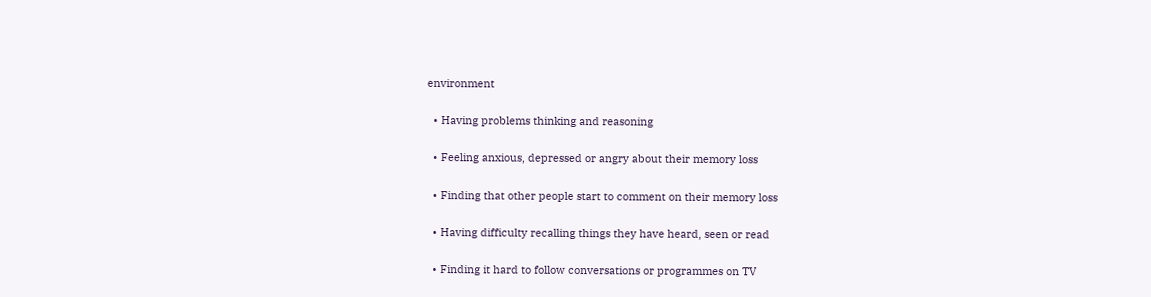environment

  • Having problems thinking and reasoning

  • Feeling anxious, depressed or angry about their memory loss

  • Finding that other people start to comment on their memory loss

  • Having difficulty recalling things they have heard, seen or read

  • Finding it hard to follow conversations or programmes on TV